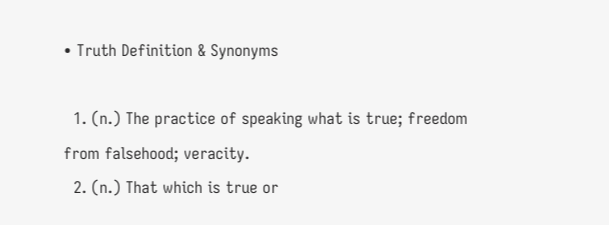• Truth Definition & Synonyms

  1. (n.) The practice of speaking what is true; freedom from falsehood; veracity.
  2. (n.) That which is true or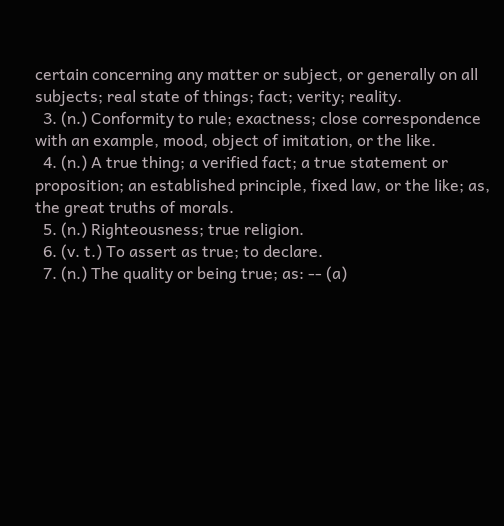certain concerning any matter or subject, or generally on all subjects; real state of things; fact; verity; reality.
  3. (n.) Conformity to rule; exactness; close correspondence with an example, mood, object of imitation, or the like.
  4. (n.) A true thing; a verified fact; a true statement or proposition; an established principle, fixed law, or the like; as, the great truths of morals.
  5. (n.) Righteousness; true religion.
  6. (v. t.) To assert as true; to declare.
  7. (n.) The quality or being true; as: -- (a)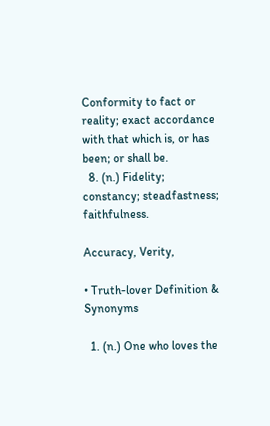Conformity to fact or reality; exact accordance with that which is, or has been; or shall be.
  8. (n.) Fidelity; constancy; steadfastness; faithfulness.

Accuracy, Verity,

• Truth-lover Definition & Synonyms

  1. (n.) One who loves the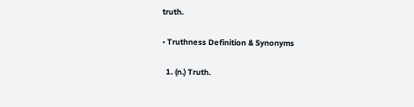truth.

• Truthness Definition & Synonyms

  1. (n.) Truth.